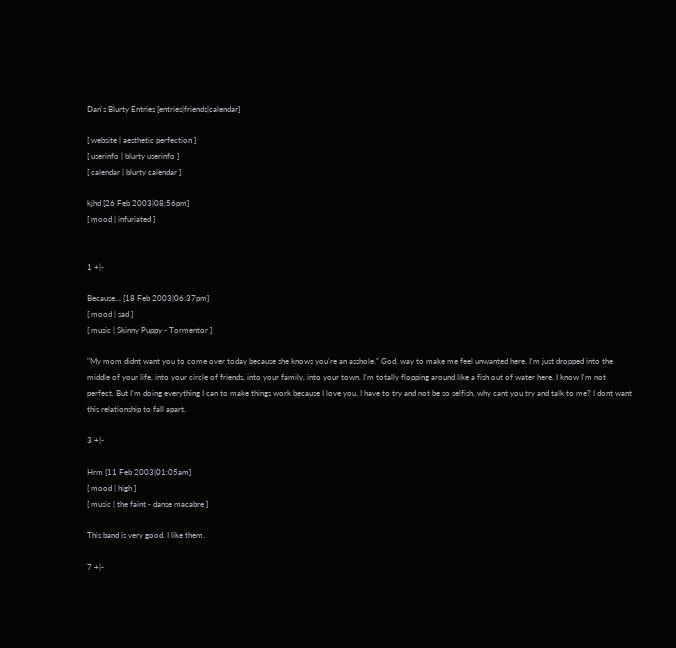Dan's Blurty Entries [entries|friends|calendar]

[ website | aesthetic perfection ]
[ userinfo | blurty userinfo ]
[ calendar | blurty calendar ]

kjhd [26 Feb 2003|08:56pm]
[ mood | infuriated ]


1 +|-

Because... [18 Feb 2003|06:37pm]
[ mood | sad ]
[ music | Skinny Puppy - Tormentor ]

"My mom didnt want you to come over today because she knows you're an asshole." God, way to make me feel unwanted here. I'm just dropped into the middle of your life, into your circle of friends, into your family, into your town. I'm totally flopping around like a fish out of water here. I know I'm not perfect. But I'm doing everything I can to make things work because I love you. I have to try and not be so selfish, why cant you try and talk to me? I dont want this relationship to fall apart.

3 +|-

Hrm [11 Feb 2003|01:05am]
[ mood | high ]
[ music | the faint - danse macabre ]

This band is very good. I like them.

7 +|-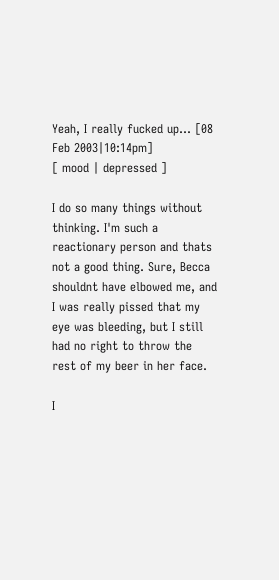Yeah, I really fucked up... [08 Feb 2003|10:14pm]
[ mood | depressed ]

I do so many things without thinking. I'm such a reactionary person and thats not a good thing. Sure, Becca shouldnt have elbowed me, and I was really pissed that my eye was bleeding, but I still had no right to throw the rest of my beer in her face.

I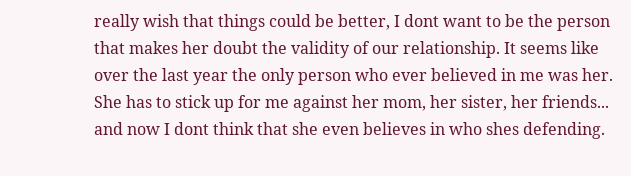really wish that things could be better, I dont want to be the person that makes her doubt the validity of our relationship. It seems like over the last year the only person who ever believed in me was her. She has to stick up for me against her mom, her sister, her friends... and now I dont think that she even believes in who shes defending.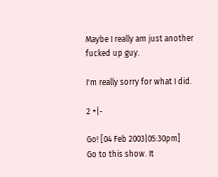Maybe I really am just another fucked up guy.

I'm really sorry for what I did.

2 +|-

Go! [04 Feb 2003|05:30pm]
Go to this show. It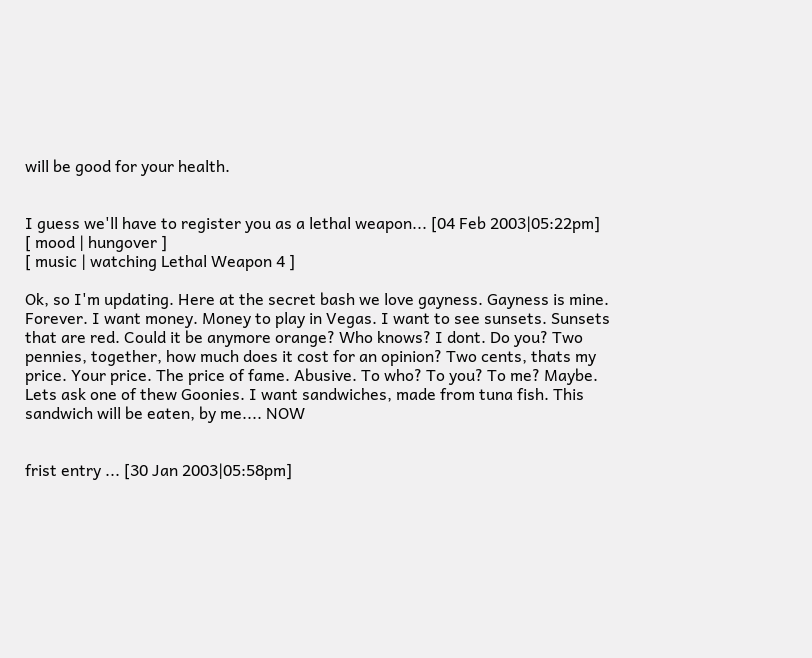will be good for your health.


I guess we'll have to register you as a lethal weapon... [04 Feb 2003|05:22pm]
[ mood | hungover ]
[ music | watching Lethal Weapon 4 ]

Ok, so I'm updating. Here at the secret bash we love gayness. Gayness is mine. Forever. I want money. Money to play in Vegas. I want to see sunsets. Sunsets that are red. Could it be anymore orange? Who knows? I dont. Do you? Two pennies, together, how much does it cost for an opinion? Two cents, thats my price. Your price. The price of fame. Abusive. To who? To you? To me? Maybe. Lets ask one of thew Goonies. I want sandwiches, made from tuna fish. This sandwich will be eaten, by me.... NOW


frist entry ... [30 Jan 2003|05:58pm]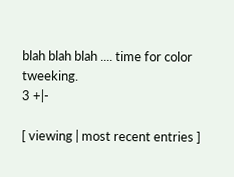blah blah blah .... time for color tweeking.
3 +|-

[ viewing | most recent entries ]